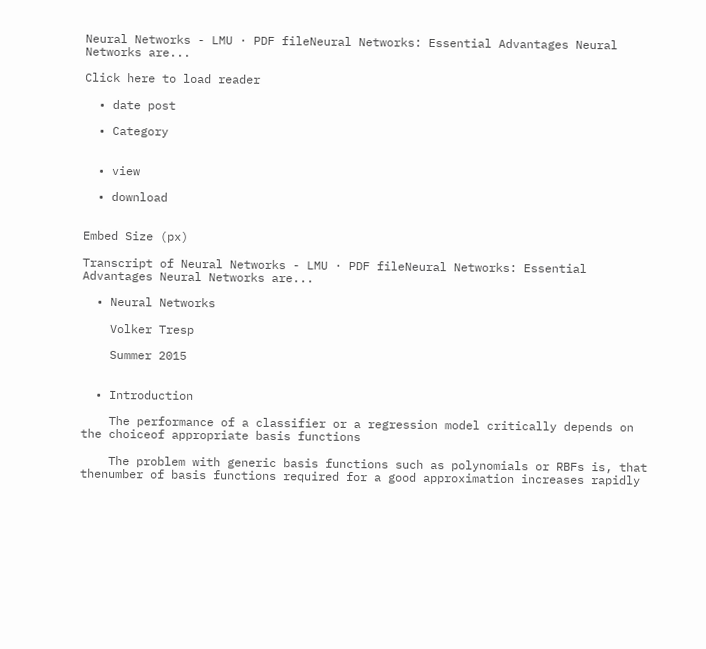Neural Networks - LMU · PDF fileNeural Networks: Essential Advantages Neural Networks are...

Click here to load reader

  • date post

  • Category


  • view

  • download


Embed Size (px)

Transcript of Neural Networks - LMU · PDF fileNeural Networks: Essential Advantages Neural Networks are...

  • Neural Networks

    Volker Tresp

    Summer 2015


  • Introduction

    The performance of a classifier or a regression model critically depends on the choiceof appropriate basis functions

    The problem with generic basis functions such as polynomials or RBFs is, that thenumber of basis functions required for a good approximation increases rapidly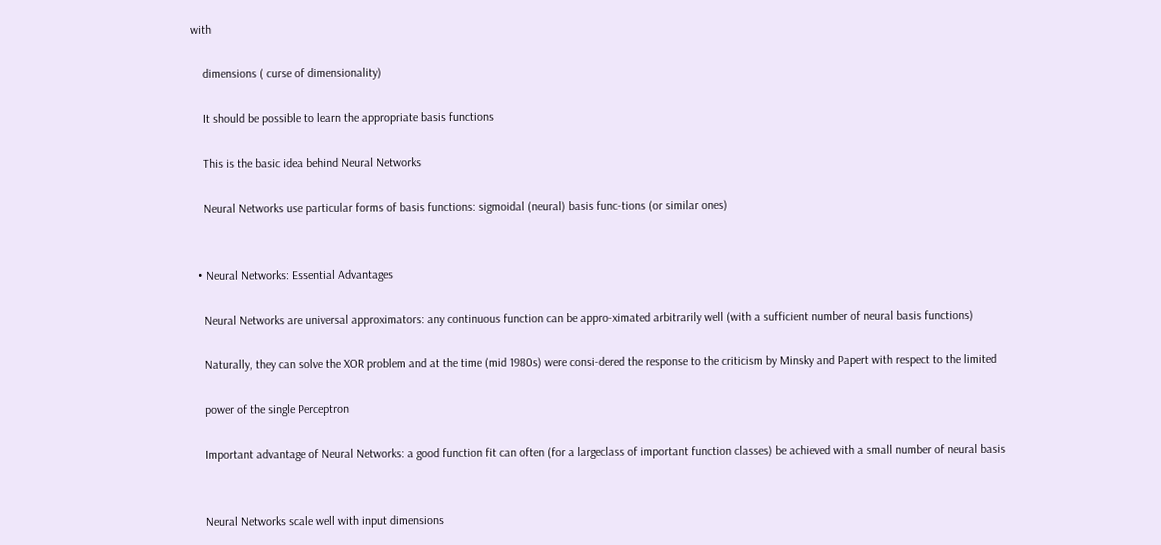with

    dimensions ( curse of dimensionality)

    It should be possible to learn the appropriate basis functions

    This is the basic idea behind Neural Networks

    Neural Networks use particular forms of basis functions: sigmoidal (neural) basis func-tions (or similar ones)


  • Neural Networks: Essential Advantages

    Neural Networks are universal approximators: any continuous function can be appro-ximated arbitrarily well (with a sufficient number of neural basis functions)

    Naturally, they can solve the XOR problem and at the time (mid 1980s) were consi-dered the response to the criticism by Minsky and Papert with respect to the limited

    power of the single Perceptron

    Important advantage of Neural Networks: a good function fit can often (for a largeclass of important function classes) be achieved with a small number of neural basis


    Neural Networks scale well with input dimensions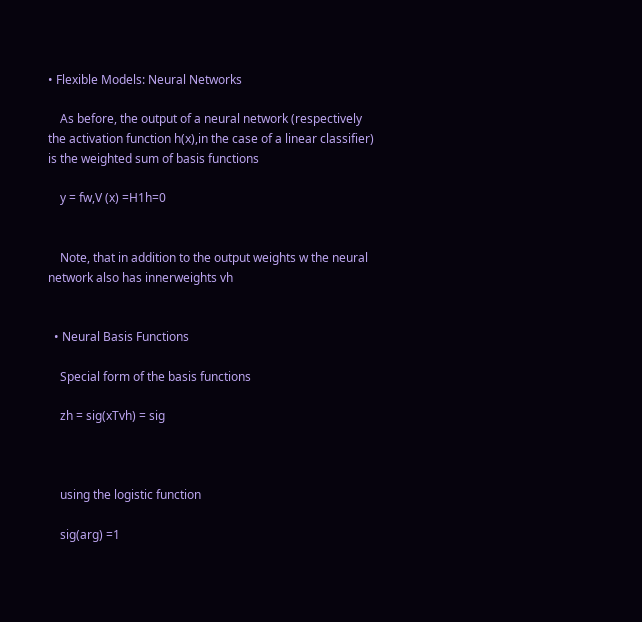• Flexible Models: Neural Networks

    As before, the output of a neural network (respectively the activation function h(x),in the case of a linear classifier) is the weighted sum of basis functions

    y = fw,V (x) =H1h=0


    Note, that in addition to the output weights w the neural network also has innerweights vh


  • Neural Basis Functions

    Special form of the basis functions

    zh = sig(xTvh) = sig



    using the logistic function

    sig(arg) =1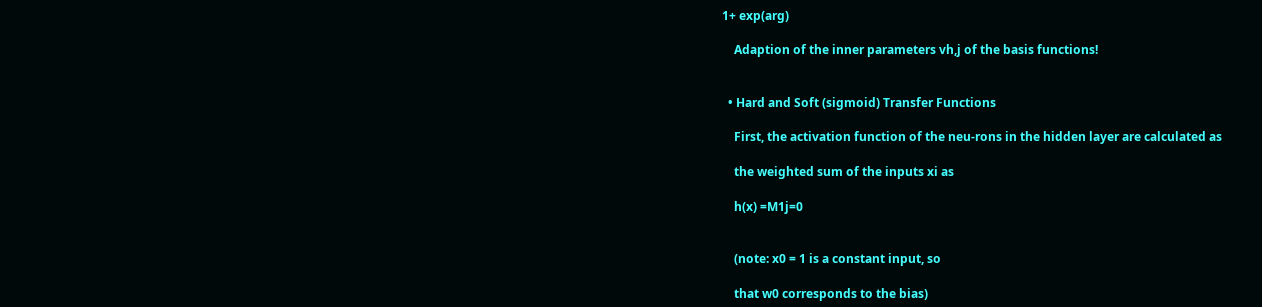1+ exp(arg)

    Adaption of the inner parameters vh,j of the basis functions!


  • Hard and Soft (sigmoid) Transfer Functions

    First, the activation function of the neu-rons in the hidden layer are calculated as

    the weighted sum of the inputs xi as

    h(x) =M1j=0


    (note: x0 = 1 is a constant input, so

    that w0 corresponds to the bias)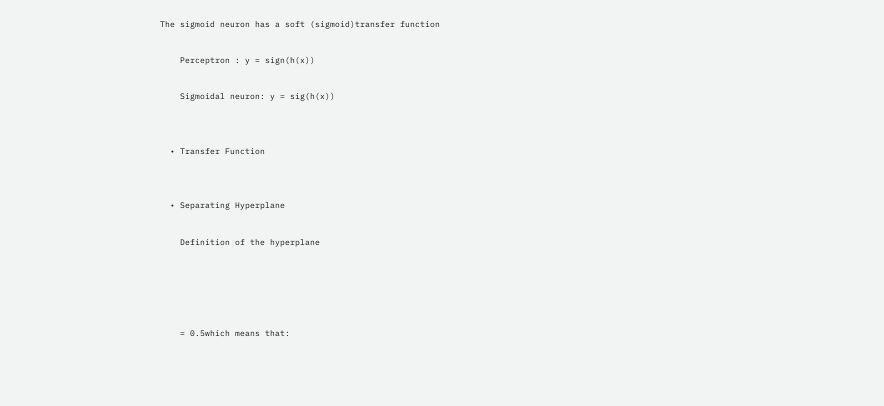The sigmoid neuron has a soft (sigmoid)transfer function

    Perceptron : y = sign(h(x))

    Sigmoidal neuron: y = sig(h(x))


  • Transfer Function


  • Separating Hyperplane

    Definition of the hyperplane




    = 0.5which means that: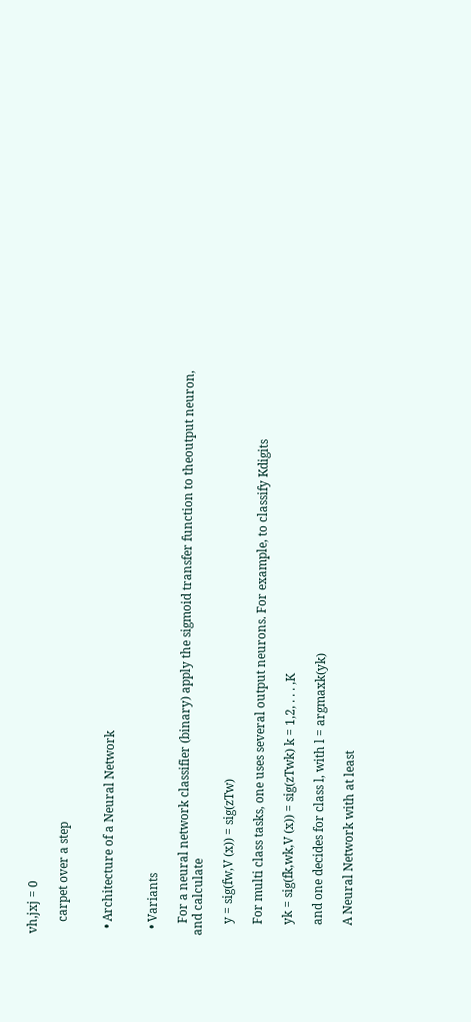vh,jxj = 0

    carpet over a step


  • Architecture of a Neural Network


  • Variants

    For a neural network classifier (binary) apply the sigmoid transfer function to theoutput neuron, and calculate

    y = sig(fw,V (x)) = sig(zTw)

    For multi class tasks, one uses several output neurons. For example, to classify Kdigits

    yk = sig(fk,wk,V (x)) = sig(zTwk) k = 1,2, . . . ,K

    and one decides for class l, with l = argmaxk(yk)

    A Neural Network with at least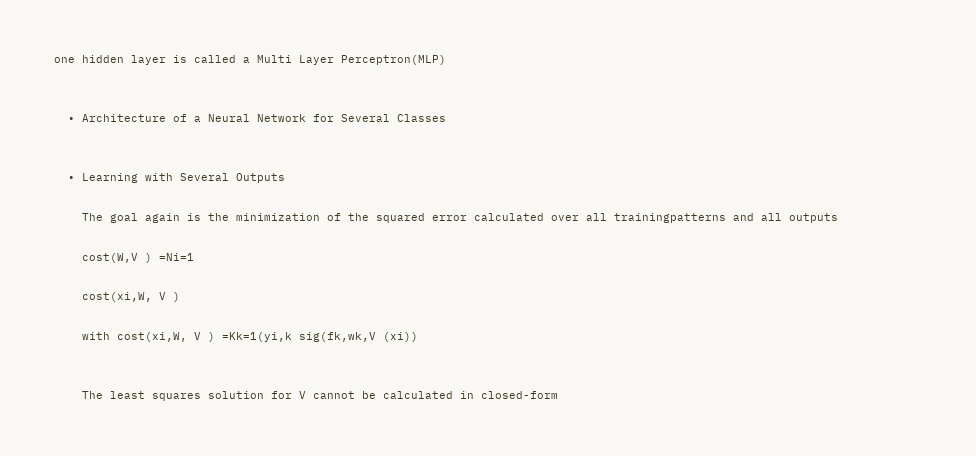one hidden layer is called a Multi Layer Perceptron(MLP)


  • Architecture of a Neural Network for Several Classes


  • Learning with Several Outputs

    The goal again is the minimization of the squared error calculated over all trainingpatterns and all outputs

    cost(W,V ) =Ni=1

    cost(xi,W, V )

    with cost(xi,W, V ) =Kk=1(yi,k sig(fk,wk,V (xi))


    The least squares solution for V cannot be calculated in closed-form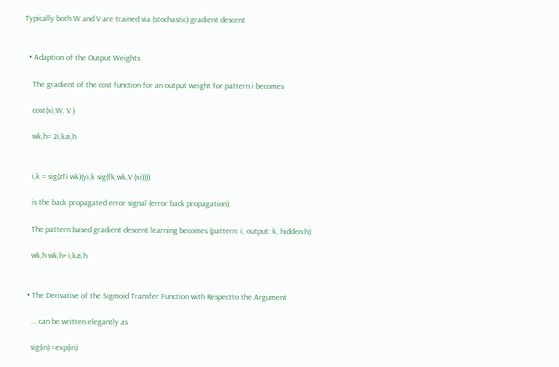Typically both W and V are trained via (stochastic) gradient descent


  • Adaption of the Output Weights

    The gradient of the cost function for an output weight for pattern i becomes

    cost(xi,W, V )

    wk,h= 2i,kzi,h


    i,k = sig(zTi wk)(yi,k sig(fk,wk,V (xi))))

    is the back propagated error signal (error back propagation).

    The pattern based gradient descent learning becomes (pattern: i, output: k, hidden:h):

    wk,h wk,h+ i,kzi,h


  • The Derivative of the Sigmoid Transfer Function with Respectto the Argument

    ... can be written elegantly as

    sig(in) =exp(in)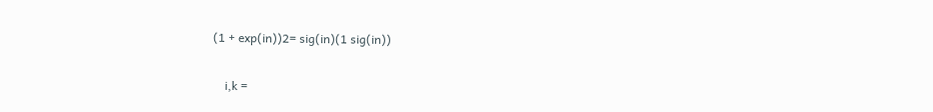(1 + exp(in))2= sig(in)(1 sig(in))


    i,k =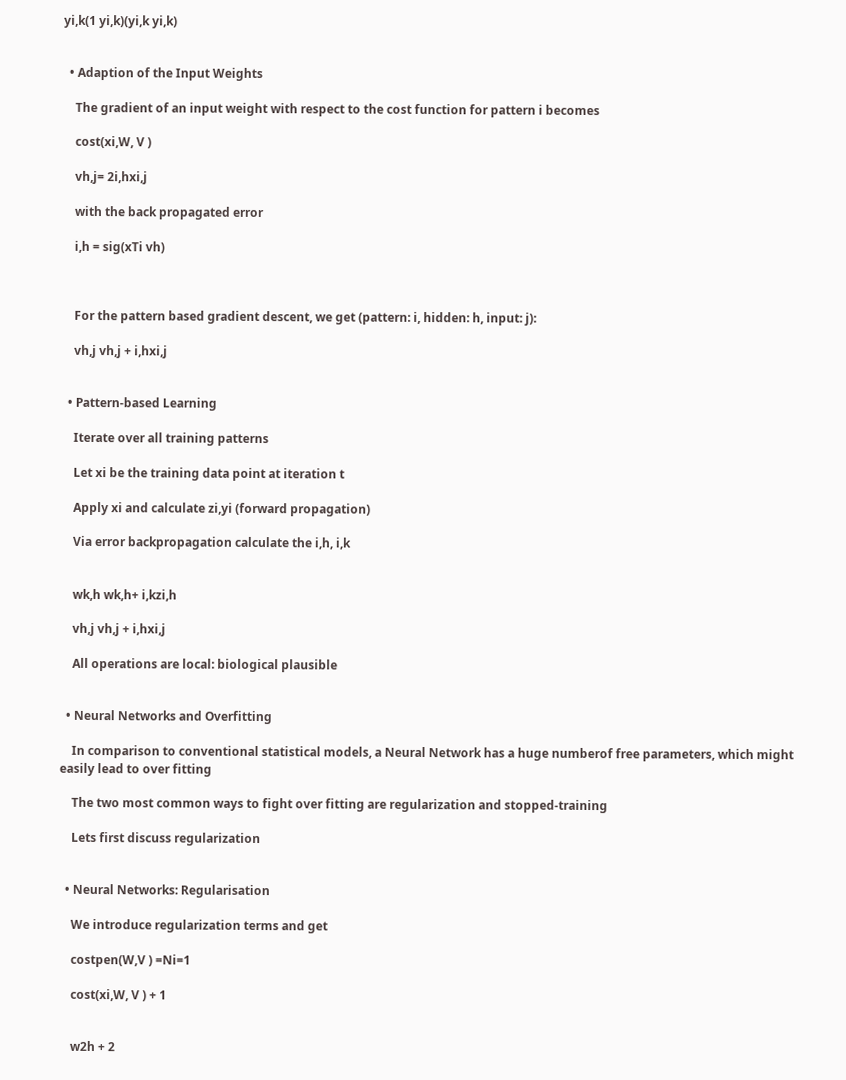yi,k(1 yi,k)(yi,k yi,k)


  • Adaption of the Input Weights

    The gradient of an input weight with respect to the cost function for pattern i becomes

    cost(xi,W, V )

    vh,j= 2i,hxi,j

    with the back propagated error

    i,h = sig(xTi vh)



    For the pattern based gradient descent, we get (pattern: i, hidden: h, input: j):

    vh,j vh,j + i,hxi,j


  • Pattern-based Learning

    Iterate over all training patterns

    Let xi be the training data point at iteration t

    Apply xi and calculate zi,yi (forward propagation)

    Via error backpropagation calculate the i,h, i,k


    wk,h wk,h+ i,kzi,h

    vh,j vh,j + i,hxi,j

    All operations are local: biological plausible


  • Neural Networks and Overfitting

    In comparison to conventional statistical models, a Neural Network has a huge numberof free parameters, which might easily lead to over fitting

    The two most common ways to fight over fitting are regularization and stopped-training

    Lets first discuss regularization


  • Neural Networks: Regularisation

    We introduce regularization terms and get

    costpen(W,V ) =Ni=1

    cost(xi,W, V ) + 1


    w2h + 2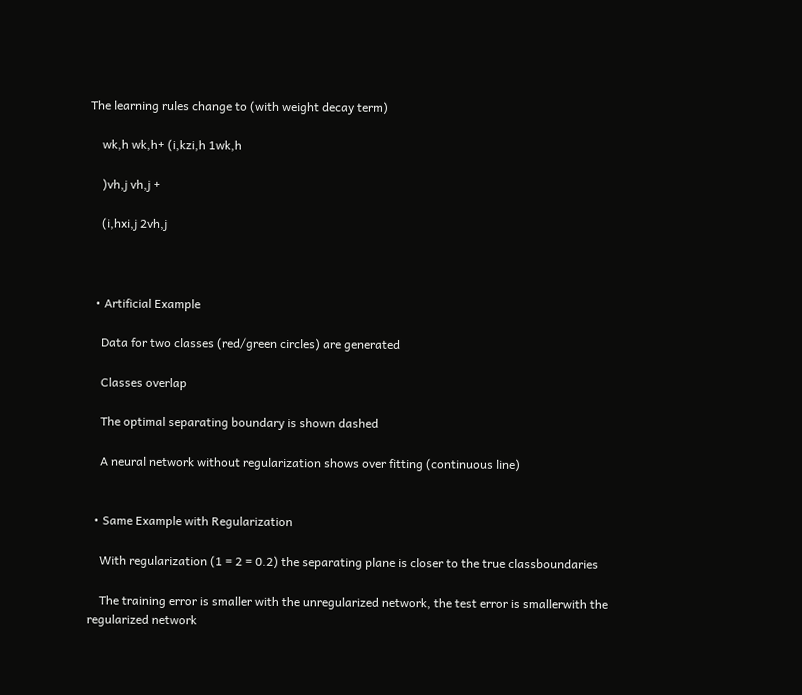The learning rules change to (with weight decay term)

    wk,h wk,h+ (i,kzi,h 1wk,h

    )vh,j vh,j +

    (i,hxi,j 2vh,j



  • Artificial Example

    Data for two classes (red/green circles) are generated

    Classes overlap

    The optimal separating boundary is shown dashed

    A neural network without regularization shows over fitting (continuous line)


  • Same Example with Regularization

    With regularization (1 = 2 = 0.2) the separating plane is closer to the true classboundaries

    The training error is smaller with the unregularized network, the test error is smallerwith the regularized network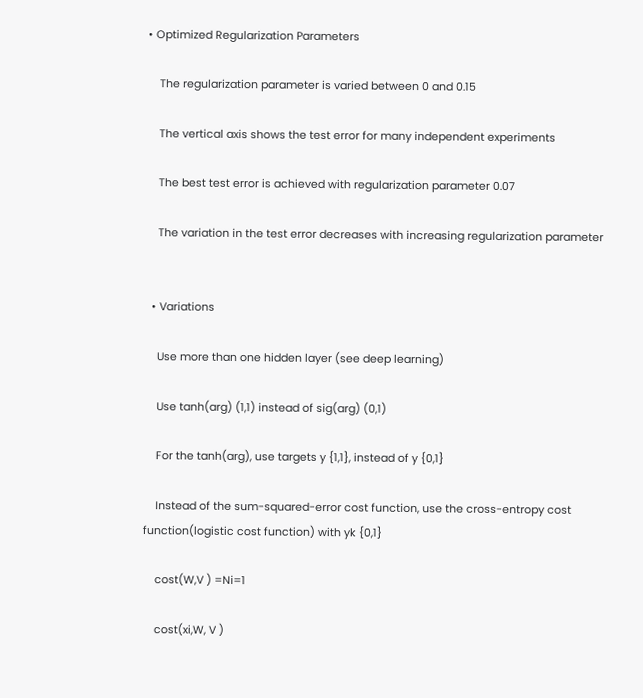• Optimized Regularization Parameters

    The regularization parameter is varied between 0 and 0.15

    The vertical axis shows the test error for many independent experiments

    The best test error is achieved with regularization parameter 0.07

    The variation in the test error decreases with increasing regularization parameter


  • Variations

    Use more than one hidden layer (see deep learning)

    Use tanh(arg) (1,1) instead of sig(arg) (0,1)

    For the tanh(arg), use targets y {1,1}, instead of y {0,1}

    Instead of the sum-squared-error cost function, use the cross-entropy cost function(logistic cost function) with yk {0,1}

    cost(W,V ) =Ni=1

    cost(xi,W, V )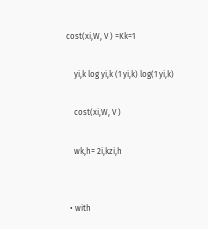cost(xi,W, V ) =Kk=1

    yi,k log yi,k (1 yi,k) log(1 yi,k)

    cost(xi,W, V )

    wk,h= 2i,kzi,h


  • with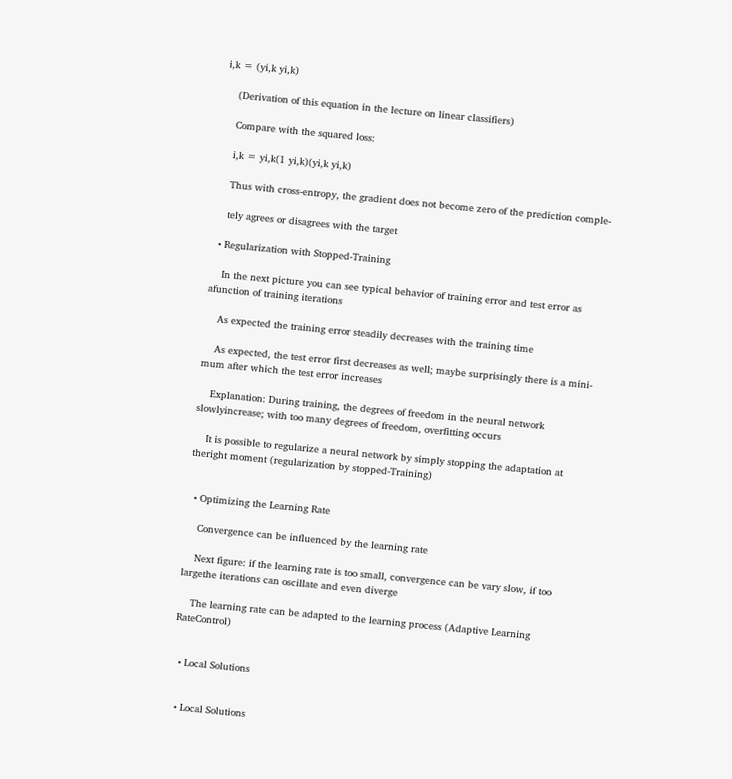i,k = (yi,k yi,k)

    (Derivation of this equation in the lecture on linear classifiers)

    Compare with the squared loss:

    i,k = yi,k(1 yi,k)(yi,k yi,k)

    Thus with cross-entropy, the gradient does not become zero of the prediction comple-

    tely agrees or disagrees with the target

  • Regularization with Stopped-Training

    In the next picture you can see typical behavior of training error and test error as afunction of training iterations

    As expected the training error steadily decreases with the training time

    As expected, the test error first decreases as well; maybe surprisingly there is a mini-mum after which the test error increases

    Explanation: During training, the degrees of freedom in the neural network slowlyincrease; with too many degrees of freedom, overfitting occurs

    It is possible to regularize a neural network by simply stopping the adaptation at theright moment (regularization by stopped-Training)


  • Optimizing the Learning Rate

    Convergence can be influenced by the learning rate

    Next figure: if the learning rate is too small, convergence can be vary slow, if too largethe iterations can oscillate and even diverge

    The learning rate can be adapted to the learning process (Adaptive Learning RateControl)


  • Local Solutions


  • Local Solutions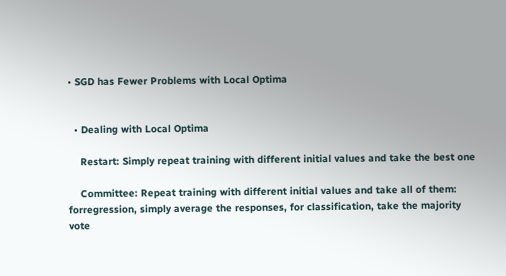• SGD has Fewer Problems with Local Optima


  • Dealing with Local Optima

    Restart: Simply repeat training with different initial values and take the best one

    Committee: Repeat training with different initial values and take all of them: forregression, simply average the responses, for classification, take the majority vote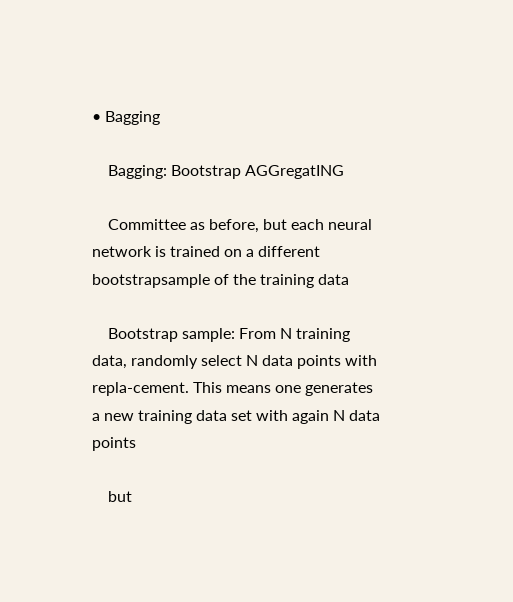• Bagging

    Bagging: Bootstrap AGGregatING

    Committee as before, but each neural network is trained on a different bootstrapsample of the training data

    Bootstrap sample: From N training data, randomly select N data points with repla-cement. This means one generates a new training data set with again N data points

    but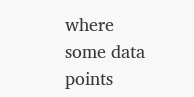where some data points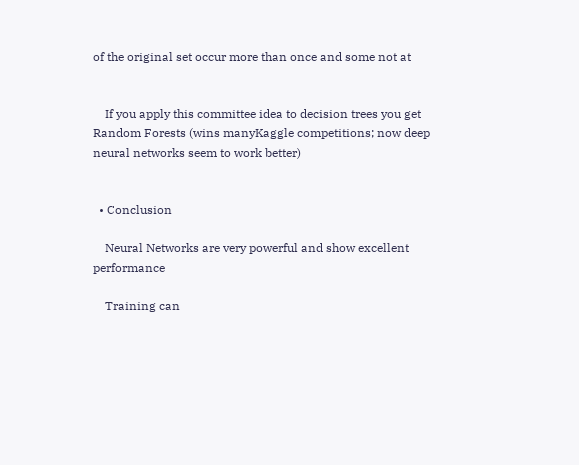of the original set occur more than once and some not at


    If you apply this committee idea to decision trees you get Random Forests (wins manyKaggle competitions; now deep neural networks seem to work better)


  • Conclusion

    Neural Networks are very powerful and show excellent performance

    Training can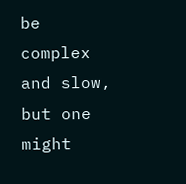be complex and slow, but one might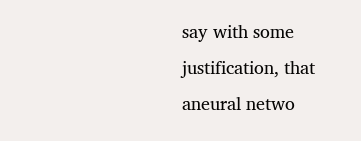say with some justification, that aneural netwo